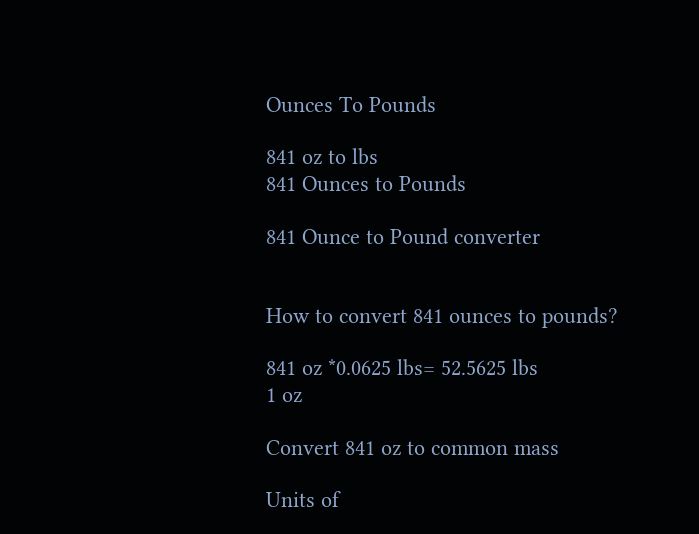Ounces To Pounds

841 oz to lbs
841 Ounces to Pounds

841 Ounce to Pound converter


How to convert 841 ounces to pounds?

841 oz *0.0625 lbs= 52.5625 lbs
1 oz

Convert 841 oz to common mass

Units of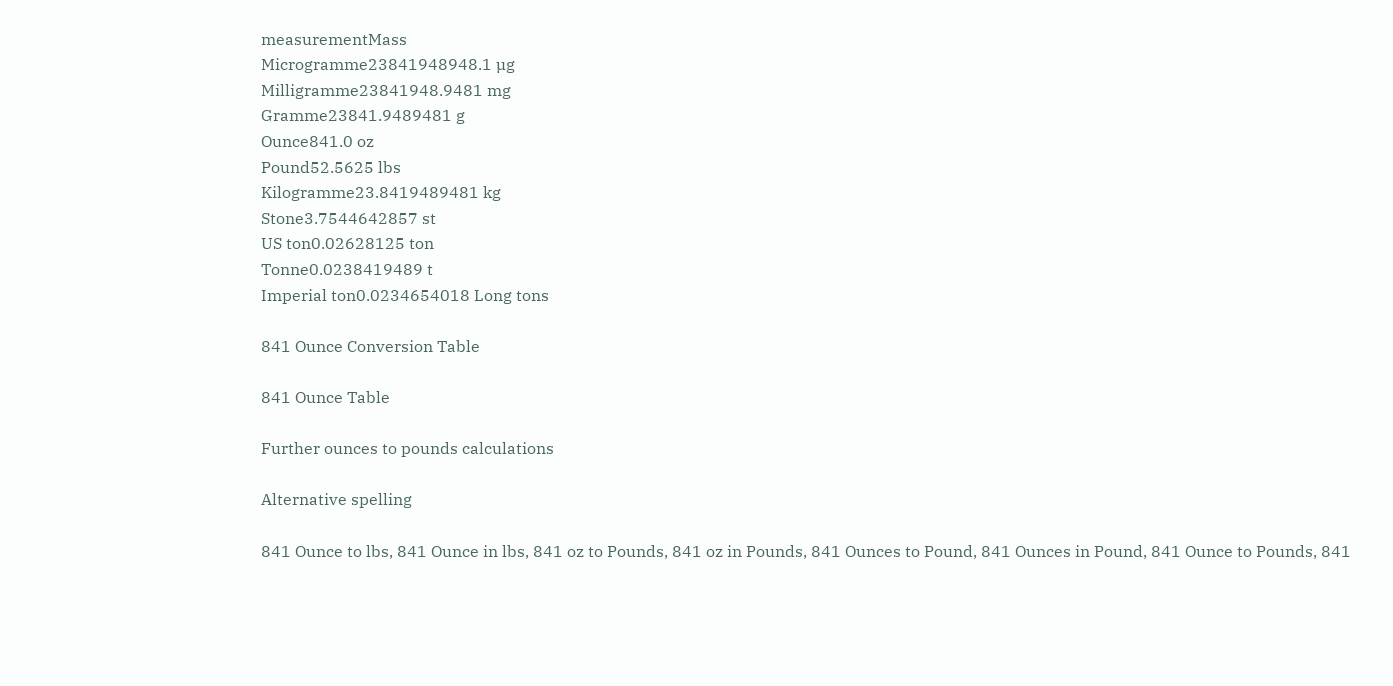measurementMass
Microgramme23841948948.1 µg
Milligramme23841948.9481 mg
Gramme23841.9489481 g
Ounce841.0 oz
Pound52.5625 lbs
Kilogramme23.8419489481 kg
Stone3.7544642857 st
US ton0.02628125 ton
Tonne0.0238419489 t
Imperial ton0.0234654018 Long tons

841 Ounce Conversion Table

841 Ounce Table

Further ounces to pounds calculations

Alternative spelling

841 Ounce to lbs, 841 Ounce in lbs, 841 oz to Pounds, 841 oz in Pounds, 841 Ounces to Pound, 841 Ounces in Pound, 841 Ounce to Pounds, 841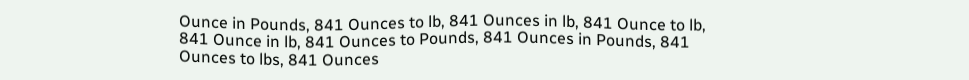Ounce in Pounds, 841 Ounces to lb, 841 Ounces in lb, 841 Ounce to lb, 841 Ounce in lb, 841 Ounces to Pounds, 841 Ounces in Pounds, 841 Ounces to lbs, 841 Ounces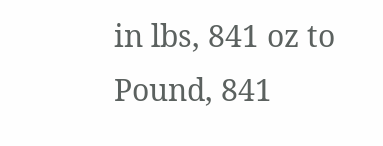in lbs, 841 oz to Pound, 841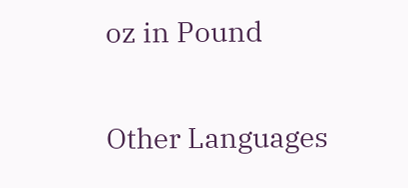oz in Pound

Other Languages